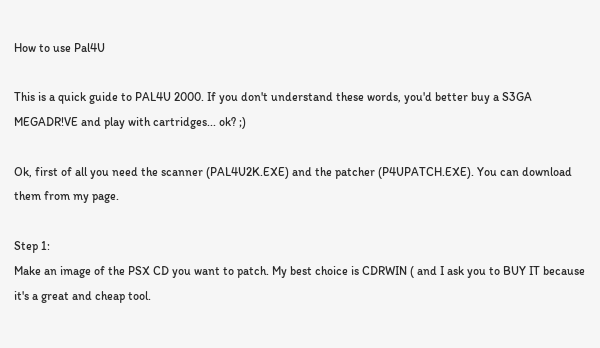How to use Pal4U

This is a quick guide to PAL4U 2000. If you don't understand these words, you'd better buy a S3GA MEGADR!VE and play with cartridges... ok? ;)

Ok, first of all you need the scanner (PAL4U2K.EXE) and the patcher (P4UPATCH.EXE). You can download them from my page.

Step 1:
Make an image of the PSX CD you want to patch. My best choice is CDRWIN ( and I ask you to BUY IT because it's a great and cheap tool.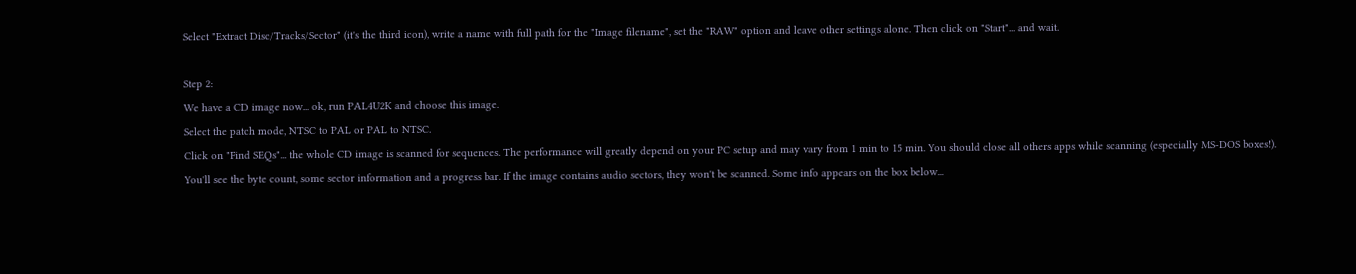Select "Extract Disc/Tracks/Sector" (it's the third icon), write a name with full path for the "Image filename", set the "RAW" option and leave other settings alone. Then click on "Start"... and wait.

Step 2:
We have a CD image now... ok, run PAL4U2K and choose this image.
Select the patch mode, NTSC to PAL or PAL to NTSC.
Click on "Find SEQs"... the whole CD image is scanned for sequences. The performance will greatly depend on your PC setup and may vary from 1 min to 15 min. You should close all others apps while scanning (especially MS-DOS boxes!).
You'll see the byte count, some sector information and a progress bar. If the image contains audio sectors, they won't be scanned. Some info appears on the box below...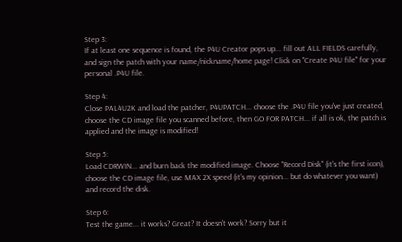Step 3:
If at least one sequence is found, the P4U Creator pops up... fill out ALL FIELDS carefully, and sign the patch with your name/nickname/home page! Click on "Create P4U file" for your personal .P4U file.

Step 4:
Close PAL4U2K and load the patcher, P4UPATCH... choose the .P4U file you've just created, choose the CD image file you scanned before, then GO FOR PATCH... if all is ok, the patch is applied and the image is modified!

Step 5:
Load CDRWIN... and burn back the modified image. Choose "Record Disk" (it's the first icon), choose the CD image file, use MAX 2X speed (it's my opinion... but do whatever you want) and record the disk.

Step 6:
Test the game... it works? Great? It doesn't work? Sorry but it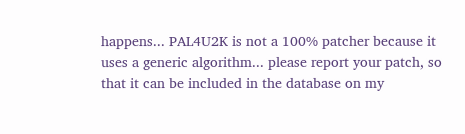happens... PAL4U2K is not a 100% patcher because it uses a generic algorithm... please report your patch, so that it can be included in the database on my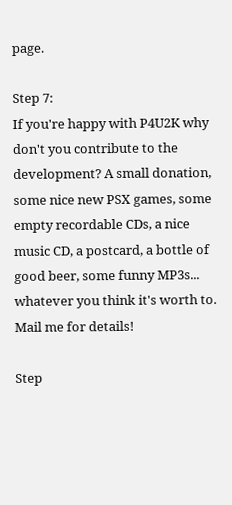page.

Step 7:
If you're happy with P4U2K why don't you contribute to the development? A small donation, some nice new PSX games, some empty recordable CDs, a nice music CD, a postcard, a bottle of good beer, some funny MP3s... whatever you think it's worth to. Mail me for details!

Step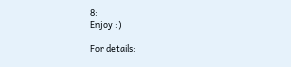8:
Enjoy :)

For details: